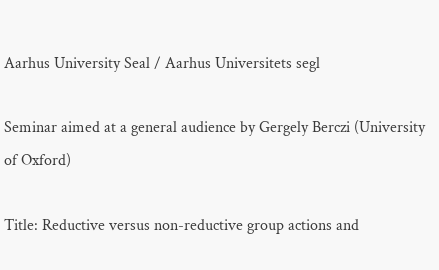Aarhus University Seal / Aarhus Universitets segl

Seminar aimed at a general audience by Gergely Berczi (University of Oxford)

Title: Reductive versus non-reductive group actions and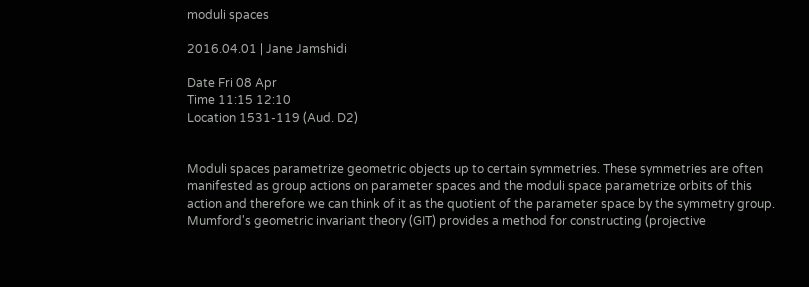moduli spaces

2016.04.01 | Jane Jamshidi

Date Fri 08 Apr
Time 11:15 12:10
Location 1531-119 (Aud. D2)


Moduli spaces parametrize geometric objects up to certain symmetries. These symmetries are often manifested as group actions on parameter spaces and the moduli space parametrize orbits of this action and therefore we can think of it as the quotient of the parameter space by the symmetry group. Mumford's geometric invariant theory (GIT) provides a method for constructing (projective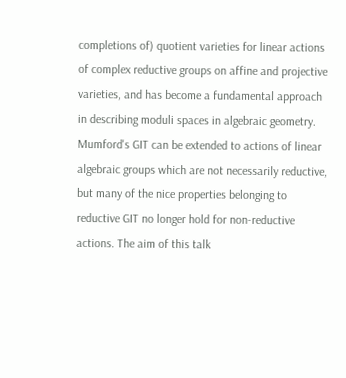completions of) quotient varieties for linear actions of complex reductive groups on affine and projective varieties, and has become a fundamental approach in describing moduli spaces in algebraic geometry. Mumford's GIT can be extended to actions of linear algebraic groups which are not necessarily reductive, but many of the nice properties belonging to reductive GIT no longer hold for non-reductive actions. The aim of this talk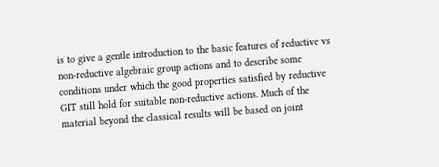is to give a gentle introduction to the basic features of reductive vs non-reductive algebraic group actions and to describe some conditions under which the good properties satisfied by reductive GIT still hold for suitable non-reductive actions. Much of the material beyond the classical results will be based on joint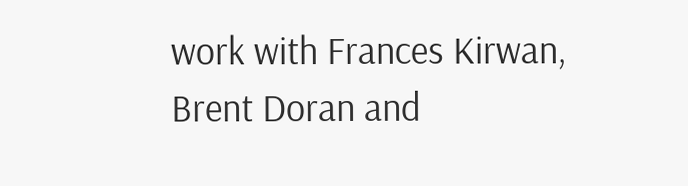work with Frances Kirwan, Brent Doran and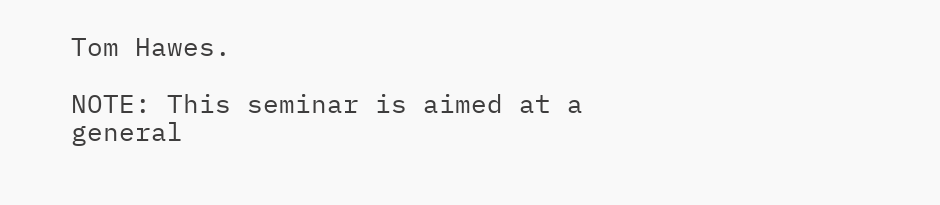Tom Hawes.

NOTE: This seminar is aimed at a general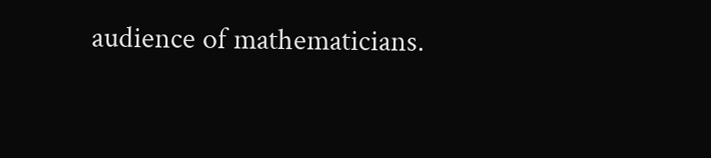audience of mathematicians.